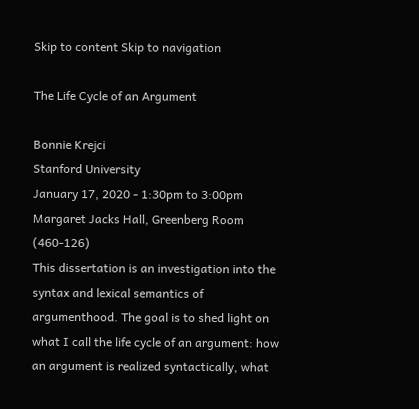Skip to content Skip to navigation

The Life Cycle of an Argument

Bonnie Krejci
Stanford University
January 17, 2020 - 1:30pm to 3:00pm
Margaret Jacks Hall, Greenberg Room (460-126)
This dissertation is an investigation into the syntax and lexical semantics of argumenthood. The goal is to shed light on what I call the life cycle of an argument: how an argument is realized syntactically, what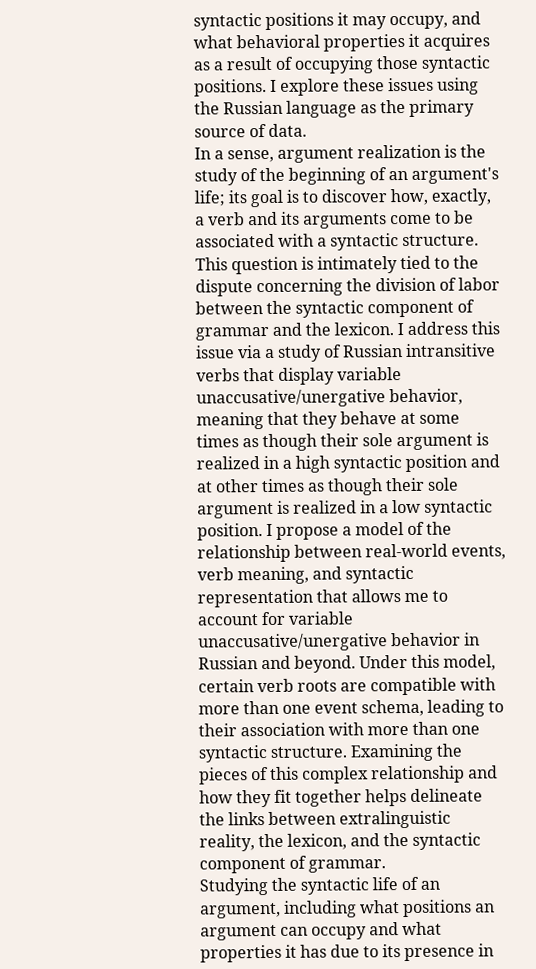syntactic positions it may occupy, and what behavioral properties it acquires as a result of occupying those syntactic positions. I explore these issues using the Russian language as the primary source of data.
In a sense, argument realization is the study of the beginning of an argument's life; its goal is to discover how, exactly, a verb and its arguments come to be associated with a syntactic structure. This question is intimately tied to the dispute concerning the division of labor between the syntactic component of grammar and the lexicon. I address this issue via a study of Russian intransitive verbs that display variable unaccusative/unergative behavior, meaning that they behave at some times as though their sole argument is realized in a high syntactic position and at other times as though their sole argument is realized in a low syntactic position. I propose a model of the relationship between real-world events, verb meaning, and syntactic representation that allows me to account for variable unaccusative/unergative behavior in Russian and beyond. Under this model, certain verb roots are compatible with more than one event schema, leading to their association with more than one syntactic structure. Examining the pieces of this complex relationship and how they fit together helps delineate the links between extralinguistic reality, the lexicon, and the syntactic component of grammar.
Studying the syntactic life of an argument, including what positions an argument can occupy and what properties it has due to its presence in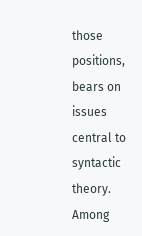those positions, bears on issues central to syntactic theory. Among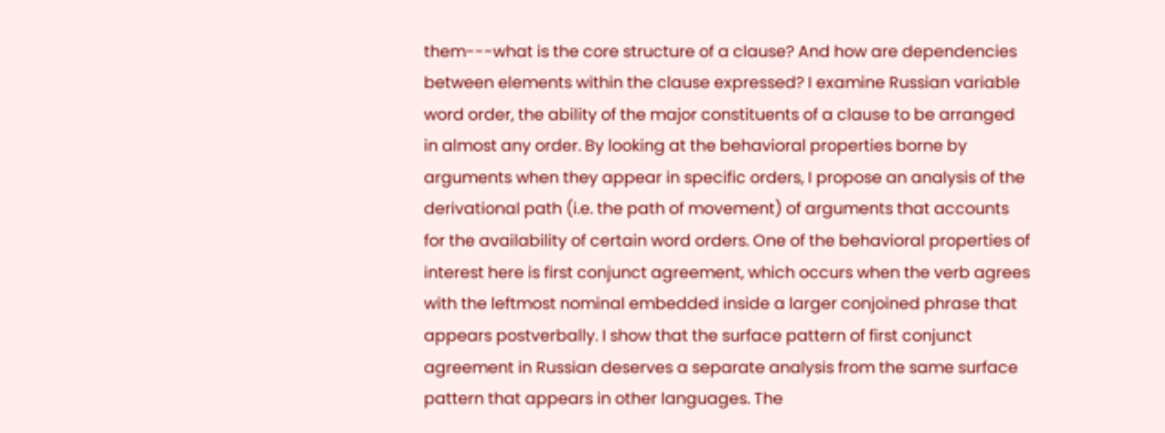them---what is the core structure of a clause? And how are dependencies between elements within the clause expressed? I examine Russian variable word order, the ability of the major constituents of a clause to be arranged in almost any order. By looking at the behavioral properties borne by arguments when they appear in specific orders, I propose an analysis of the derivational path (i.e. the path of movement) of arguments that accounts for the availability of certain word orders. One of the behavioral properties of interest here is first conjunct agreement, which occurs when the verb agrees with the leftmost nominal embedded inside a larger conjoined phrase that appears postverbally. I show that the surface pattern of first conjunct agreement in Russian deserves a separate analysis from the same surface pattern that appears in other languages. The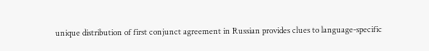unique distribution of first conjunct agreement in Russian provides clues to language-specific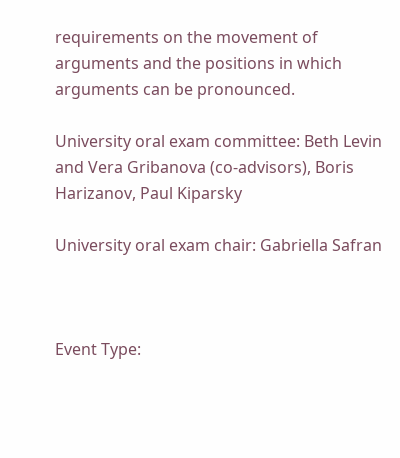requirements on the movement of arguments and the positions in which arguments can be pronounced.

University oral exam committee: Beth Levin and Vera Gribanova (co-advisors), Boris Harizanov, Paul Kiparsky

University oral exam chair: Gabriella Safran



Event Type: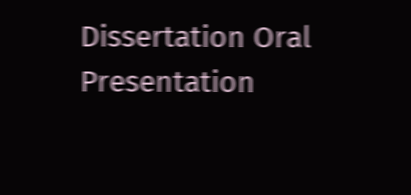Dissertation Oral Presentation